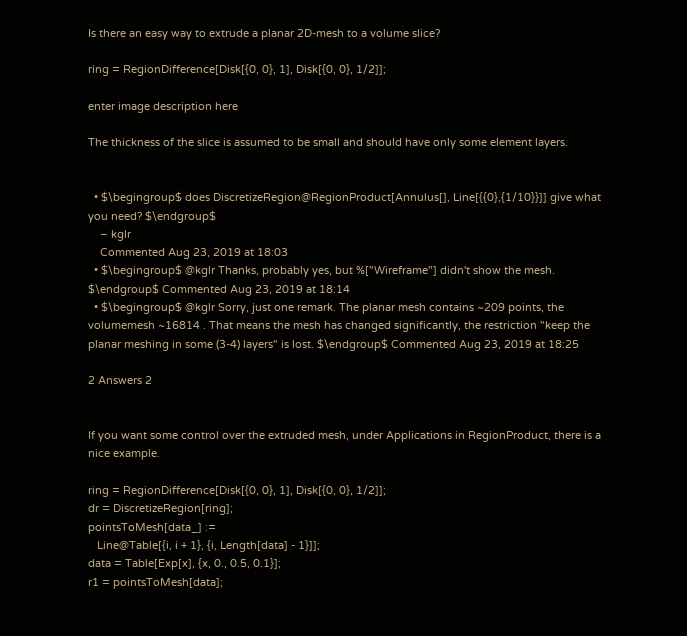Is there an easy way to extrude a planar 2D-mesh to a volume slice?

ring = RegionDifference[Disk[{0, 0}, 1], Disk[{0, 0}, 1/2]];

enter image description here

The thickness of the slice is assumed to be small and should have only some element layers.


  • $\begingroup$ does DiscretizeRegion@RegionProduct[Annulus[], Line[{{0},{1/10}}]] give what you need? $\endgroup$
    – kglr
    Commented Aug 23, 2019 at 18:03
  • $\begingroup$ @kglr Thanks, probably yes, but %["Wireframe"] didn't show the mesh. $\endgroup$ Commented Aug 23, 2019 at 18:14
  • $\begingroup$ @kglr Sorry, just one remark. The planar mesh contains ~209 points, the volumemesh ~16814 . That means the mesh has changed significantly, the restriction "keep the planar meshing in some (3-4) layers" is lost. $\endgroup$ Commented Aug 23, 2019 at 18:25

2 Answers 2


If you want some control over the extruded mesh, under Applications in RegionProduct, there is a nice example.

ring = RegionDifference[Disk[{0, 0}, 1], Disk[{0, 0}, 1/2]];
dr = DiscretizeRegion[ring];
pointsToMesh[data_] :=
   Line@Table[{i, i + 1}, {i, Length[data] - 1}]];
data = Table[Exp[x], {x, 0., 0.5, 0.1}];
r1 = pointsToMesh[data];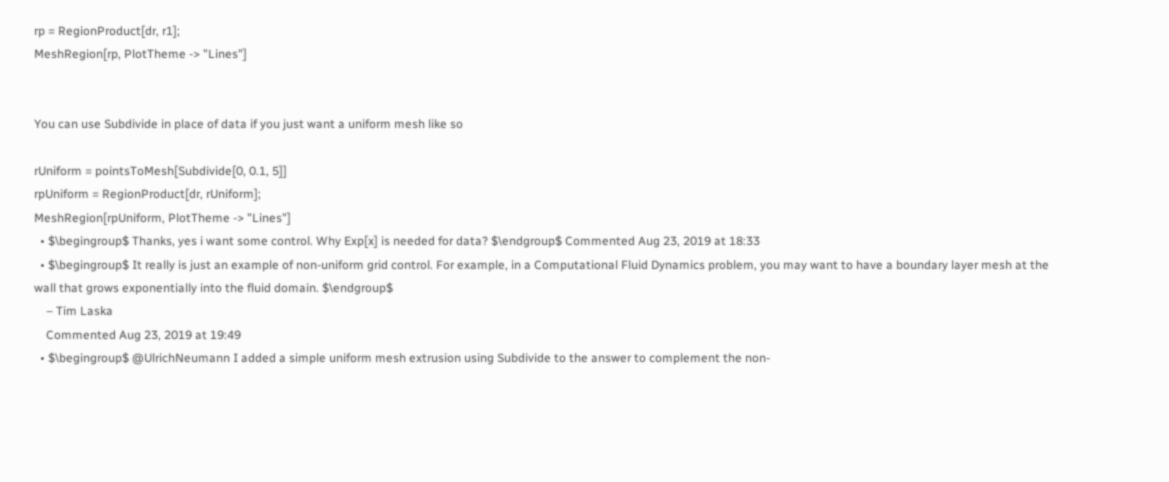rp = RegionProduct[dr, r1];
MeshRegion[rp, PlotTheme -> "Lines"]


You can use Subdivide in place of data if you just want a uniform mesh like so

rUniform = pointsToMesh[Subdivide[0, 0.1, 5]]
rpUniform = RegionProduct[dr, rUniform];
MeshRegion[rpUniform, PlotTheme -> "Lines"]
  • $\begingroup$ Thanks, yes i want some control. Why Exp[x] is needed for data? $\endgroup$ Commented Aug 23, 2019 at 18:33
  • $\begingroup$ It really is just an example of non-uniform grid control. For example, in a Computational Fluid Dynamics problem, you may want to have a boundary layer mesh at the wall that grows exponentially into the fluid domain. $\endgroup$
    – Tim Laska
    Commented Aug 23, 2019 at 19:49
  • $\begingroup$ @UlrichNeumann I added a simple uniform mesh extrusion using Subdivide to the answer to complement the non-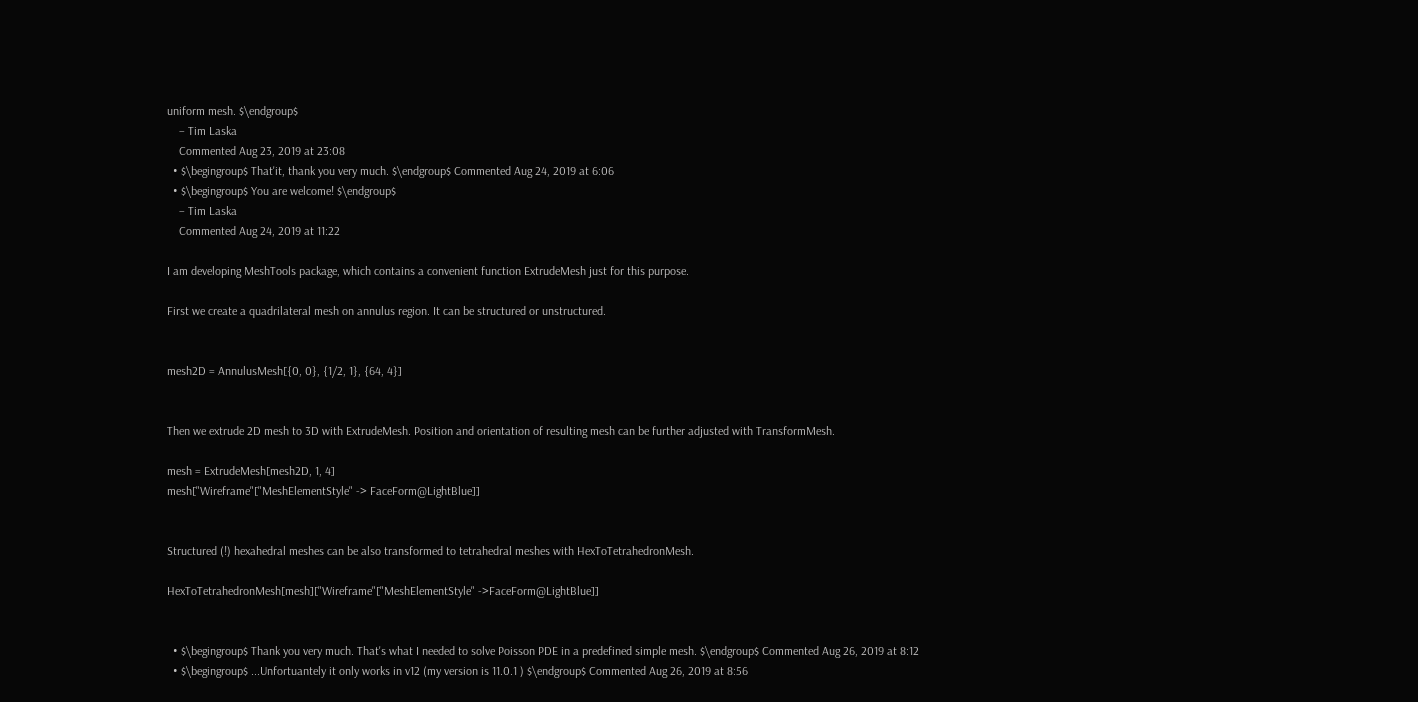uniform mesh. $\endgroup$
    – Tim Laska
    Commented Aug 23, 2019 at 23:08
  • $\begingroup$ That'it, thank you very much. $\endgroup$ Commented Aug 24, 2019 at 6:06
  • $\begingroup$ You are welcome! $\endgroup$
    – Tim Laska
    Commented Aug 24, 2019 at 11:22

I am developing MeshTools package, which contains a convenient function ExtrudeMesh just for this purpose.

First we create a quadrilateral mesh on annulus region. It can be structured or unstructured.


mesh2D = AnnulusMesh[{0, 0}, {1/2, 1}, {64, 4}]


Then we extrude 2D mesh to 3D with ExtrudeMesh. Position and orientation of resulting mesh can be further adjusted with TransformMesh.

mesh = ExtrudeMesh[mesh2D, 1, 4]
mesh["Wireframe"["MeshElementStyle" -> FaceForm@LightBlue]]


Structured (!) hexahedral meshes can be also transformed to tetrahedral meshes with HexToTetrahedronMesh.

HexToTetrahedronMesh[mesh]["Wireframe"["MeshElementStyle" ->FaceForm@LightBlue]]


  • $\begingroup$ Thank you very much. That's what I needed to solve Poisson PDE in a predefined simple mesh. $\endgroup$ Commented Aug 26, 2019 at 8:12
  • $\begingroup$ ...Unfortuantely it only works in v12 (my version is 11.0.1 ) $\endgroup$ Commented Aug 26, 2019 at 8:56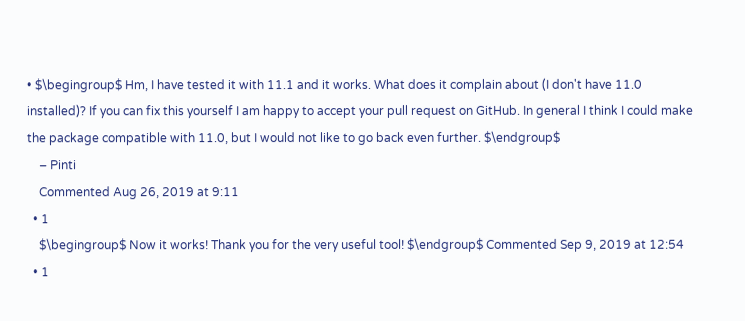• $\begingroup$ Hm, I have tested it with 11.1 and it works. What does it complain about (I don't have 11.0 installed)? If you can fix this yourself I am happy to accept your pull request on GitHub. In general I think I could make the package compatible with 11.0, but I would not like to go back even further. $\endgroup$
    – Pinti
    Commented Aug 26, 2019 at 9:11
  • 1
    $\begingroup$ Now it works! Thank you for the very useful tool! $\endgroup$ Commented Sep 9, 2019 at 12:54
  • 1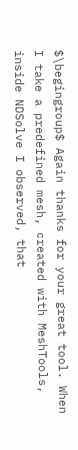$\begingroup$ Again thanks for your great tool. When I take a predefined mesh, created with MeshTools, inside NDSolve I observed, that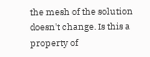the mesh of the solution doesn't change. Is this a property of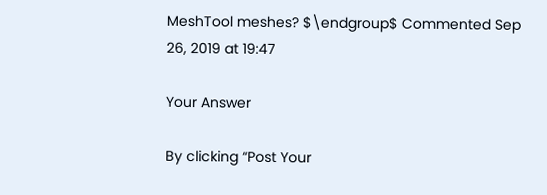MeshTool meshes? $\endgroup$ Commented Sep 26, 2019 at 19:47

Your Answer

By clicking “Post Your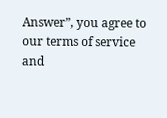Answer”, you agree to our terms of service and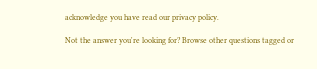acknowledge you have read our privacy policy.

Not the answer you're looking for? Browse other questions tagged or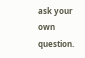ask your own question.